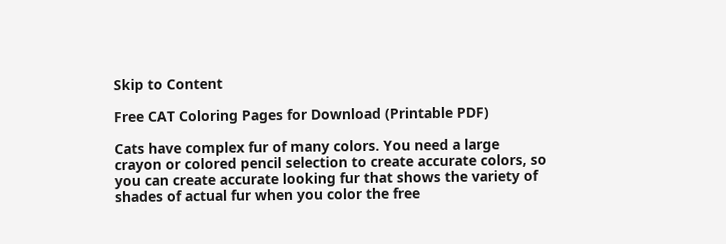Skip to Content

Free CAT Coloring Pages for Download (Printable PDF)

Cats have complex fur of many colors. You need a large crayon or colored pencil selection to create accurate colors, so you can create accurate looking fur that shows the variety of shades of actual fur when you color the free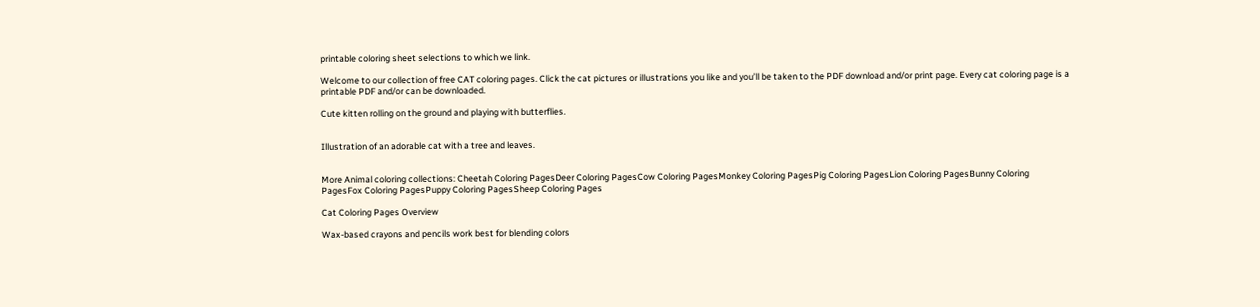printable coloring sheet selections to which we link.

Welcome to our collection of free CAT coloring pages. Click the cat pictures or illustrations you like and you’ll be taken to the PDF download and/or print page. Every cat coloring page is a printable PDF and/or can be downloaded.

Cute kitten rolling on the ground and playing with butterflies.


Illustration of an adorable cat with a tree and leaves.


More Animal coloring collections: Cheetah Coloring PagesDeer Coloring PagesCow Coloring PagesMonkey Coloring PagesPig Coloring PagesLion Coloring PagesBunny Coloring PagesFox Coloring PagesPuppy Coloring PagesSheep Coloring Pages

Cat Coloring Pages Overview

Wax-based crayons and pencils work best for blending colors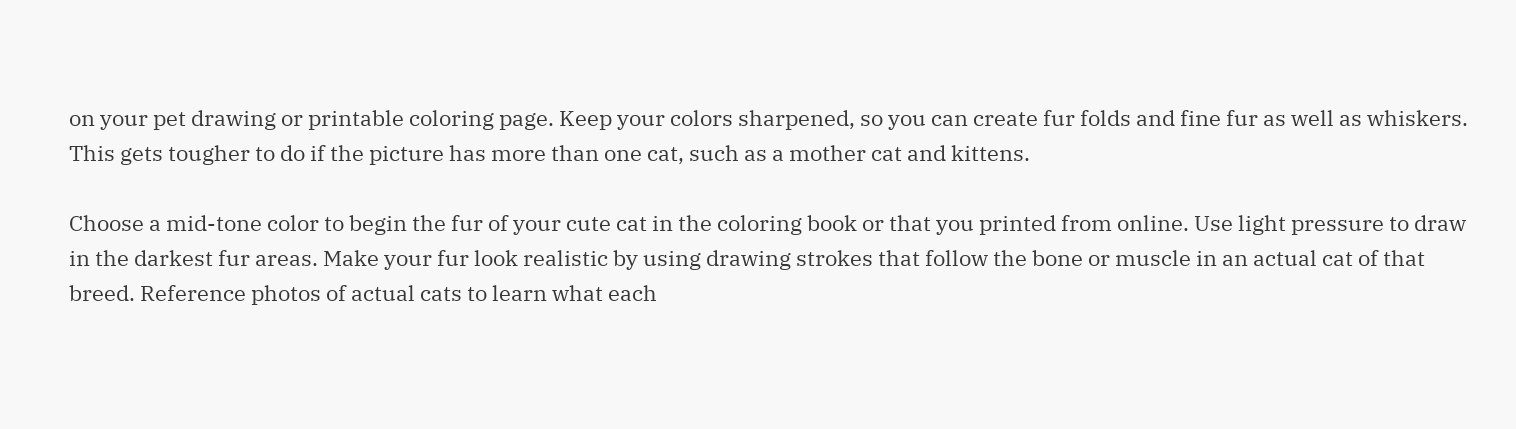on your pet drawing or printable coloring page. Keep your colors sharpened, so you can create fur folds and fine fur as well as whiskers. This gets tougher to do if the picture has more than one cat, such as a mother cat and kittens.

Choose a mid-tone color to begin the fur of your cute cat in the coloring book or that you printed from online. Use light pressure to draw in the darkest fur areas. Make your fur look realistic by using drawing strokes that follow the bone or muscle in an actual cat of that breed. Reference photos of actual cats to learn what each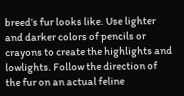breed’s fur looks like. Use lighter and darker colors of pencils or crayons to create the highlights and lowlights. Follow the direction of the fur on an actual feline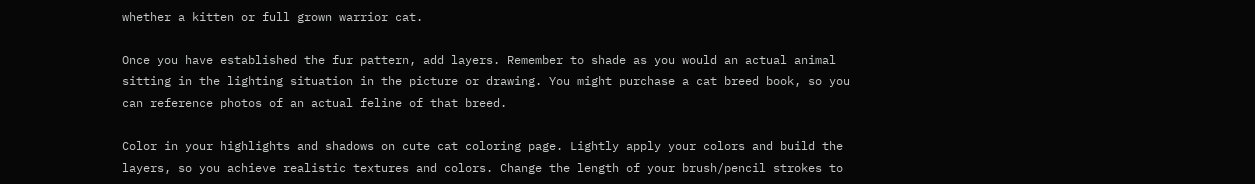whether a kitten or full grown warrior cat.

Once you have established the fur pattern, add layers. Remember to shade as you would an actual animal sitting in the lighting situation in the picture or drawing. You might purchase a cat breed book, so you can reference photos of an actual feline of that breed.

Color in your highlights and shadows on cute cat coloring page. Lightly apply your colors and build the layers, so you achieve realistic textures and colors. Change the length of your brush/pencil strokes to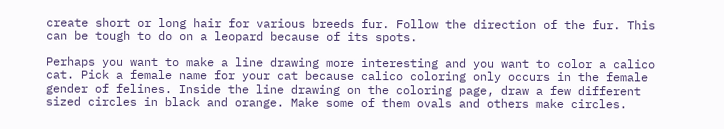create short or long hair for various breeds fur. Follow the direction of the fur. This can be tough to do on a leopard because of its spots.

Perhaps you want to make a line drawing more interesting and you want to color a calico cat. Pick a female name for your cat because calico coloring only occurs in the female gender of felines. Inside the line drawing on the coloring page, draw a few different sized circles in black and orange. Make some of them ovals and others make circles.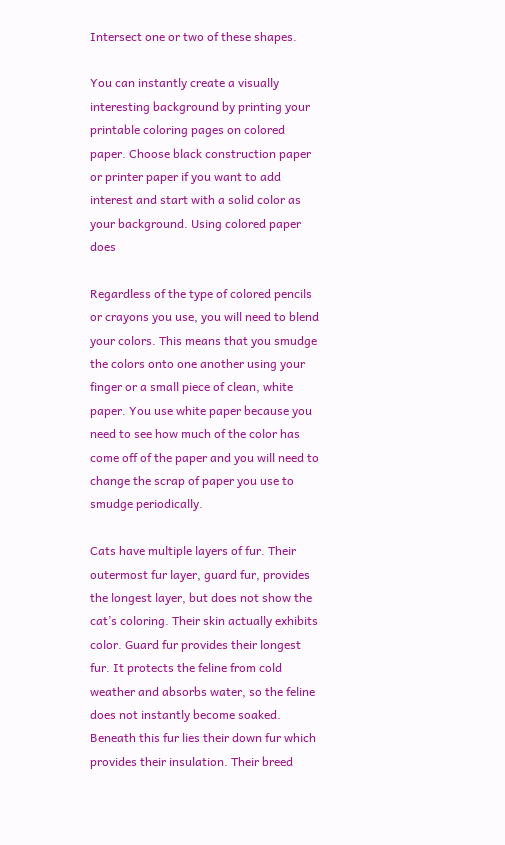Intersect one or two of these shapes.

You can instantly create a visually interesting background by printing your printable coloring pages on colored paper. Choose black construction paper or printer paper if you want to add interest and start with a solid color as your background. Using colored paper does

Regardless of the type of colored pencils or crayons you use, you will need to blend your colors. This means that you smudge the colors onto one another using your finger or a small piece of clean, white paper. You use white paper because you need to see how much of the color has come off of the paper and you will need to change the scrap of paper you use to smudge periodically.

Cats have multiple layers of fur. Their outermost fur layer, guard fur, provides the longest layer, but does not show the cat’s coloring. Their skin actually exhibits color. Guard fur provides their longest fur. It protects the feline from cold weather and absorbs water, so the feline does not instantly become soaked. Beneath this fur lies their down fur which provides their insulation. Their breed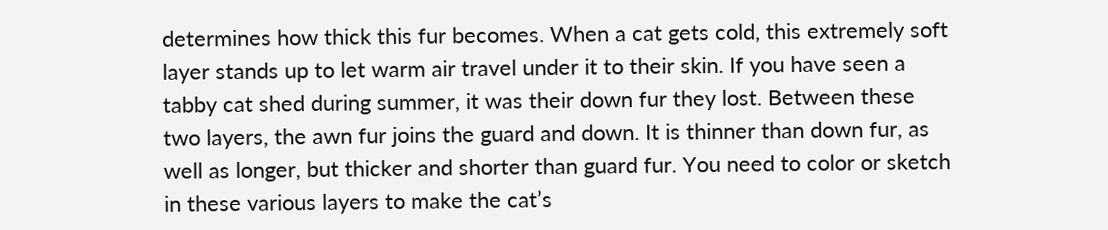determines how thick this fur becomes. When a cat gets cold, this extremely soft layer stands up to let warm air travel under it to their skin. If you have seen a tabby cat shed during summer, it was their down fur they lost. Between these two layers, the awn fur joins the guard and down. It is thinner than down fur, as well as longer, but thicker and shorter than guard fur. You need to color or sketch in these various layers to make the cat’s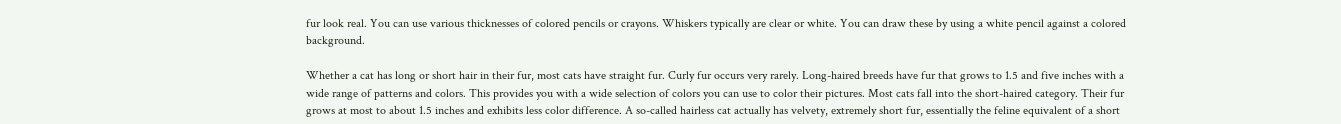fur look real. You can use various thicknesses of colored pencils or crayons. Whiskers typically are clear or white. You can draw these by using a white pencil against a colored background.

Whether a cat has long or short hair in their fur, most cats have straight fur. Curly fur occurs very rarely. Long-haired breeds have fur that grows to 1.5 and five inches with a wide range of patterns and colors. This provides you with a wide selection of colors you can use to color their pictures. Most cats fall into the short-haired category. Their fur grows at most to about 1.5 inches and exhibits less color difference. A so-called hairless cat actually has velvety, extremely short fur, essentially the feline equivalent of a short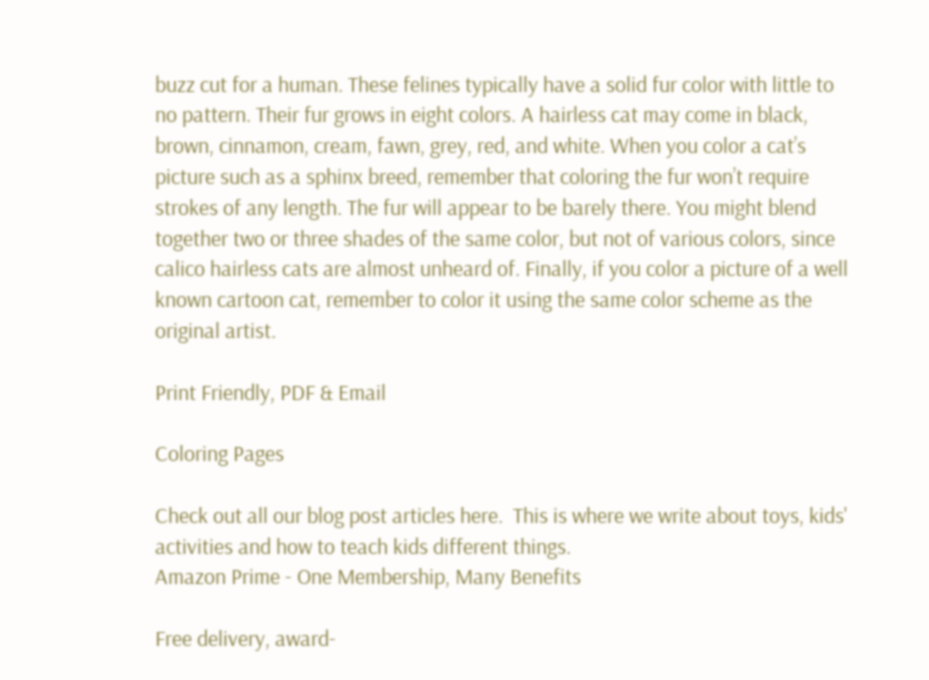buzz cut for a human. These felines typically have a solid fur color with little to no pattern. Their fur grows in eight colors. A hairless cat may come in black, brown, cinnamon, cream, fawn, grey, red, and white. When you color a cat’s picture such as a sphinx breed, remember that coloring the fur won’t require strokes of any length. The fur will appear to be barely there. You might blend together two or three shades of the same color, but not of various colors, since calico hairless cats are almost unheard of. Finally, if you color a picture of a well known cartoon cat, remember to color it using the same color scheme as the original artist.

Print Friendly, PDF & Email

Coloring Pages

Check out all our blog post articles here.  This is where we write about toys, kids' activities and how to teach kids different things.
Amazon Prime - One Membership, Many Benefits

Free delivery, award-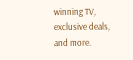winning TV, exclusive deals, and more.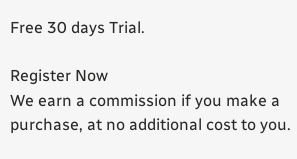Free 30 days Trial.

Register Now
We earn a commission if you make a purchase, at no additional cost to you.